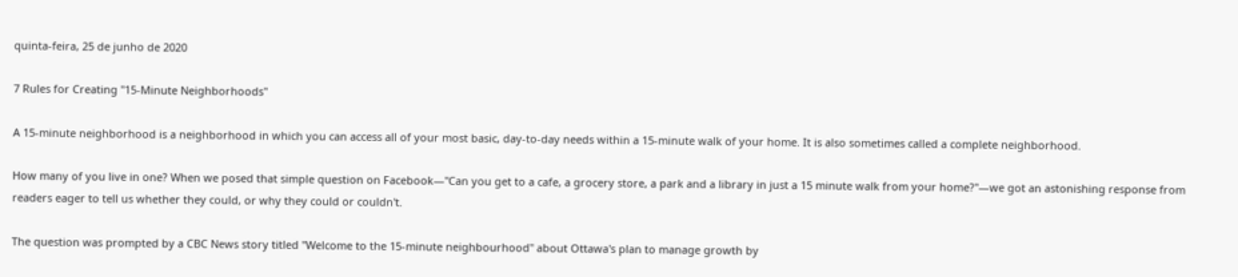quinta-feira, 25 de junho de 2020

7 Rules for Creating "15-Minute Neighborhoods"

A 15-minute neighborhood is a neighborhood in which you can access all of your most basic, day-to-day needs within a 15-minute walk of your home. It is also sometimes called a complete neighborhood.

How many of you live in one? When we posed that simple question on Facebook—"Can you get to a cafe, a grocery store, a park and a library in just a 15 minute walk from your home?"—we got an astonishing response from readers eager to tell us whether they could, or why they could or couldn't.

The question was prompted by a CBC News story titled "Welcome to the 15-minute neighbourhood" about Ottawa's plan to manage growth by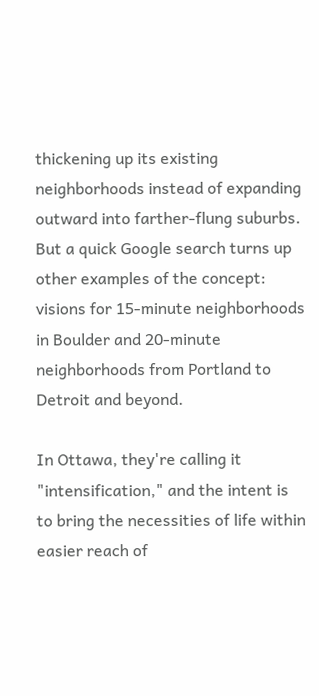thickening up its existing neighborhoods instead of expanding outward into farther-flung suburbs. But a quick Google search turns up other examples of the concept: visions for 15-minute neighborhoods in Boulder and 20-minute neighborhoods from Portland to Detroit and beyond.

In Ottawa, they're calling it "intensification," and the intent is to bring the necessities of life within easier reach of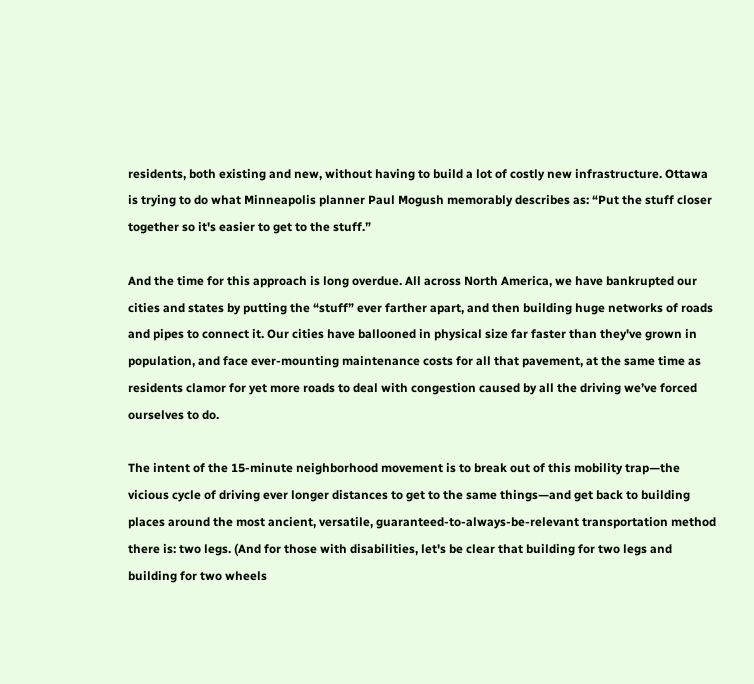residents, both existing and new, without having to build a lot of costly new infrastructure. Ottawa is trying to do what Minneapolis planner Paul Mogush memorably describes as: “Put the stuff closer together so it's easier to get to the stuff.”

And the time for this approach is long overdue. All across North America, we have bankrupted our cities and states by putting the “stuff” ever farther apart, and then building huge networks of roads and pipes to connect it. Our cities have ballooned in physical size far faster than they've grown in population, and face ever-mounting maintenance costs for all that pavement, at the same time as residents clamor for yet more roads to deal with congestion caused by all the driving we’ve forced ourselves to do.

The intent of the 15-minute neighborhood movement is to break out of this mobility trap—the vicious cycle of driving ever longer distances to get to the same things—and get back to building places around the most ancient, versatile, guaranteed-to-always-be-relevant transportation method there is: two legs. (And for those with disabilities, let's be clear that building for two legs and building for two wheels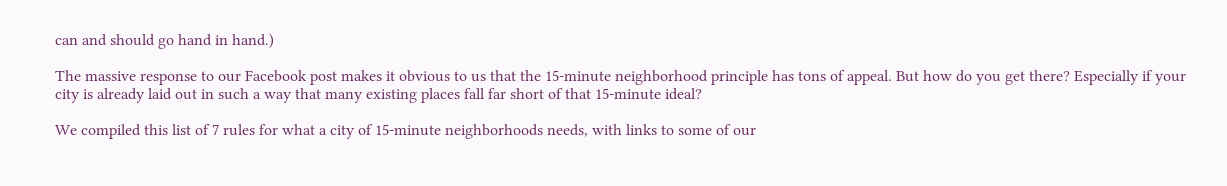can and should go hand in hand.)

The massive response to our Facebook post makes it obvious to us that the 15-minute neighborhood principle has tons of appeal. But how do you get there? Especially if your city is already laid out in such a way that many existing places fall far short of that 15-minute ideal?

We compiled this list of 7 rules for what a city of 15-minute neighborhoods needs, with links to some of our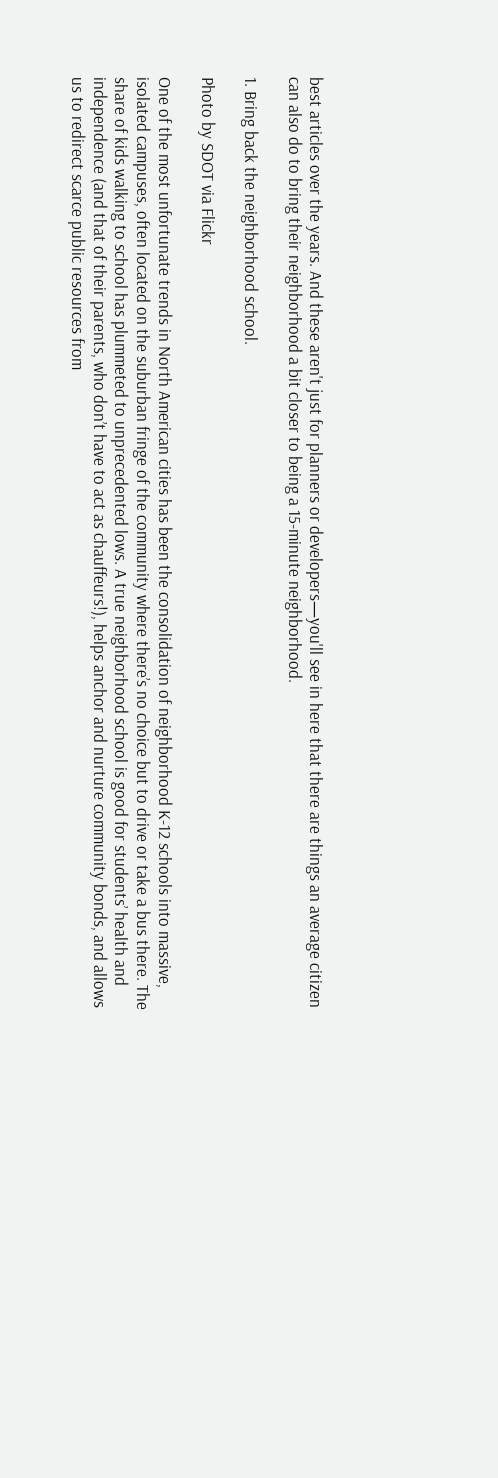best articles over the years. And these aren't just for planners or developers—you'll see in here that there are things an average citizen can also do to bring their neighborhood a bit closer to being a 15-minute neighborhood.

1. Bring back the neighborhood school.

Photo by SDOT via Flickr

One of the most unfortunate trends in North American cities has been the consolidation of neighborhood K-12 schools into massive, isolated campuses, often located on the suburban fringe of the community where there’s no choice but to drive or take a bus there. The share of kids walking to school has plummeted to unprecedented lows. A true neighborhood school is good for students’ health and independence (and that of their parents, who don’t have to act as chauffeurs!), helps anchor and nurture community bonds, and allows us to redirect scarce public resources from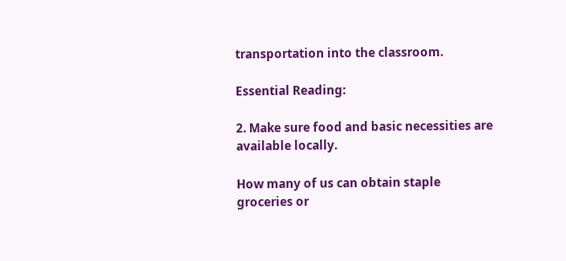transportation into the classroom.

Essential Reading:

2. Make sure food and basic necessities are available locally.

How many of us can obtain staple groceries or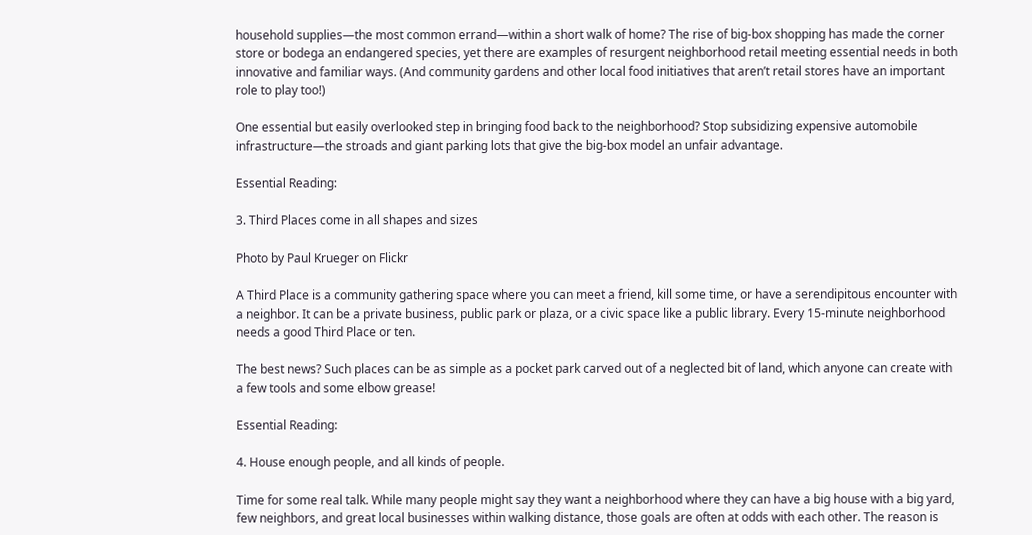household supplies—the most common errand—within a short walk of home? The rise of big-box shopping has made the corner store or bodega an endangered species, yet there are examples of resurgent neighborhood retail meeting essential needs in both innovative and familiar ways. (And community gardens and other local food initiatives that aren’t retail stores have an important role to play too!)

One essential but easily overlooked step in bringing food back to the neighborhood? Stop subsidizing expensive automobile infrastructure—the stroads and giant parking lots that give the big-box model an unfair advantage.

Essential Reading:

3. Third Places come in all shapes and sizes

Photo by Paul Krueger on Flickr

A Third Place is a community gathering space where you can meet a friend, kill some time, or have a serendipitous encounter with a neighbor. It can be a private business, public park or plaza, or a civic space like a public library. Every 15-minute neighborhood needs a good Third Place or ten.

The best news? Such places can be as simple as a pocket park carved out of a neglected bit of land, which anyone can create with a few tools and some elbow grease!

Essential Reading:

4. House enough people, and all kinds of people.

Time for some real talk. While many people might say they want a neighborhood where they can have a big house with a big yard, few neighbors, and great local businesses within walking distance, those goals are often at odds with each other. The reason is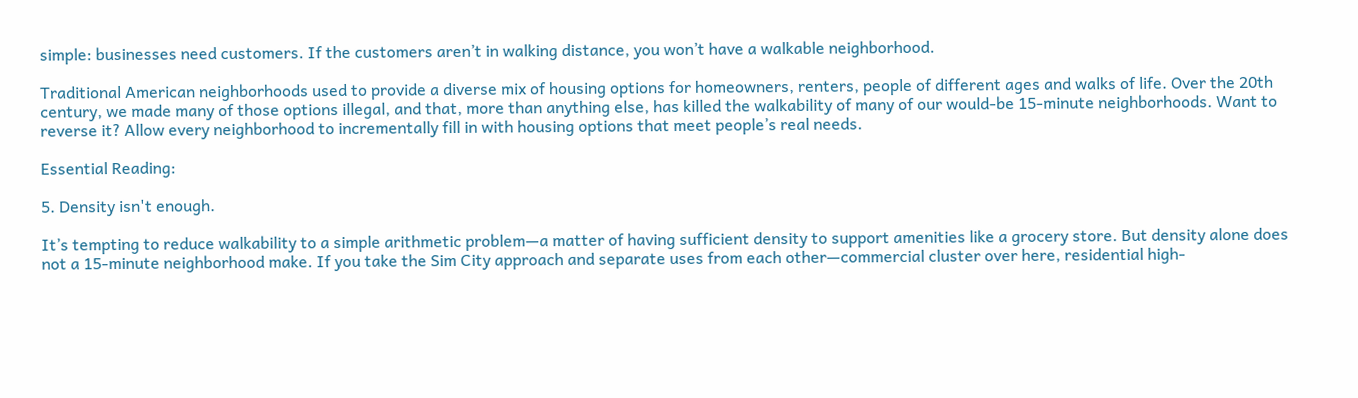simple: businesses need customers. If the customers aren’t in walking distance, you won’t have a walkable neighborhood.

Traditional American neighborhoods used to provide a diverse mix of housing options for homeowners, renters, people of different ages and walks of life. Over the 20th century, we made many of those options illegal, and that, more than anything else, has killed the walkability of many of our would-be 15-minute neighborhoods. Want to reverse it? Allow every neighborhood to incrementally fill in with housing options that meet people’s real needs.

Essential Reading:

5. Density isn't enough.

It’s tempting to reduce walkability to a simple arithmetic problem—a matter of having sufficient density to support amenities like a grocery store. But density alone does not a 15-minute neighborhood make. If you take the Sim City approach and separate uses from each other—commercial cluster over here, residential high-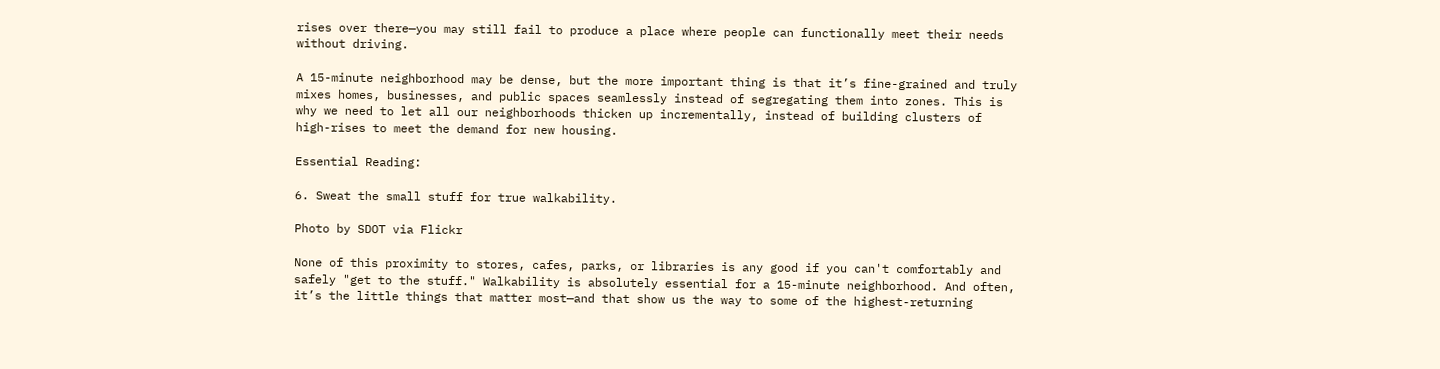rises over there—you may still fail to produce a place where people can functionally meet their needs without driving.

A 15-minute neighborhood may be dense, but the more important thing is that it’s fine-grained and truly mixes homes, businesses, and public spaces seamlessly instead of segregating them into zones. This is why we need to let all our neighborhoods thicken up incrementally, instead of building clusters of high-rises to meet the demand for new housing.

Essential Reading:

6. Sweat the small stuff for true walkability.

Photo by SDOT via Flickr

None of this proximity to stores, cafes, parks, or libraries is any good if you can't comfortably and safely "get to the stuff." Walkability is absolutely essential for a 15-minute neighborhood. And often, it’s the little things that matter most—and that show us the way to some of the highest-returning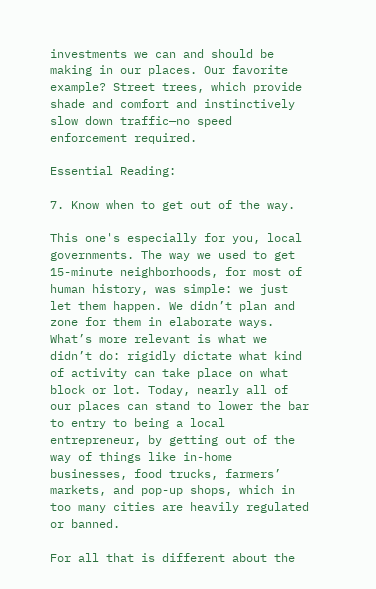investments we can and should be making in our places. Our favorite example? Street trees, which provide shade and comfort and instinctively slow down traffic—no speed enforcement required.

Essential Reading:

7. Know when to get out of the way.

This one's especially for you, local governments. The way we used to get 15-minute neighborhoods, for most of human history, was simple: we just let them happen. We didn’t plan and zone for them in elaborate ways. What’s more relevant is what we didn’t do: rigidly dictate what kind of activity can take place on what block or lot. Today, nearly all of our places can stand to lower the bar to entry to being a local entrepreneur, by getting out of the way of things like in-home businesses, food trucks, farmers’ markets, and pop-up shops, which in too many cities are heavily regulated or banned.

For all that is different about the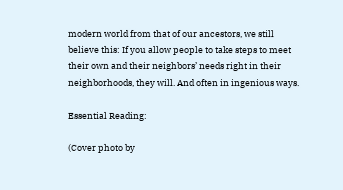modern world from that of our ancestors, we still believe this: If you allow people to take steps to meet their own and their neighbors’ needs right in their neighborhoods, they will. And often in ingenious ways.

Essential Reading:

(Cover photo by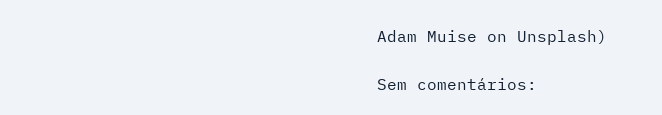Adam Muise on Unsplash)

Sem comentários: